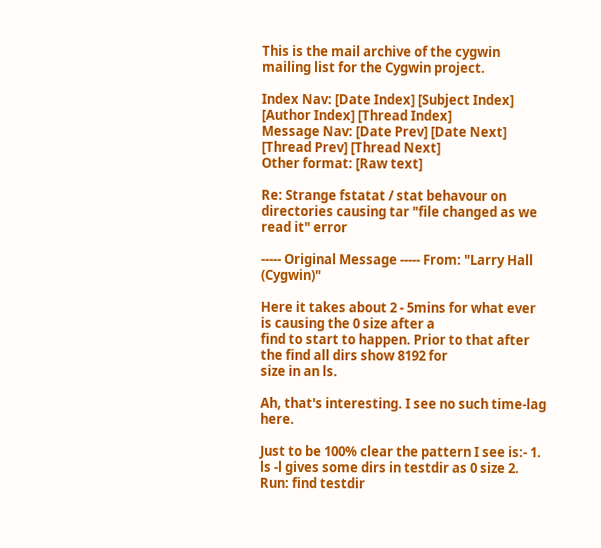This is the mail archive of the cygwin mailing list for the Cygwin project.

Index Nav: [Date Index] [Subject Index] [Author Index] [Thread Index]
Message Nav: [Date Prev] [Date Next] [Thread Prev] [Thread Next]
Other format: [Raw text]

Re: Strange fstatat / stat behavour on directories causing tar "file changed as we read it" error

----- Original Message ----- From: "Larry Hall (Cygwin)"

Here it takes about 2 - 5mins for what ever is causing the 0 size after a
find to start to happen. Prior to that after the find all dirs show 8192 for
size in an ls.

Ah, that's interesting. I see no such time-lag here.

Just to be 100% clear the pattern I see is:- 1. ls -l gives some dirs in testdir as 0 size 2. Run: find testdir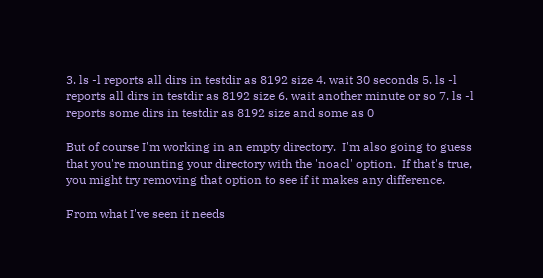3. ls -l reports all dirs in testdir as 8192 size 4. wait 30 seconds 5. ls -l reports all dirs in testdir as 8192 size 6. wait another minute or so 7. ls -l reports some dirs in testdir as 8192 size and some as 0

But of course I'm working in an empty directory.  I'm also going to guess
that you're mounting your directory with the 'noacl' option.  If that's true,
you might try removing that option to see if it makes any difference.

From what I've seen it needs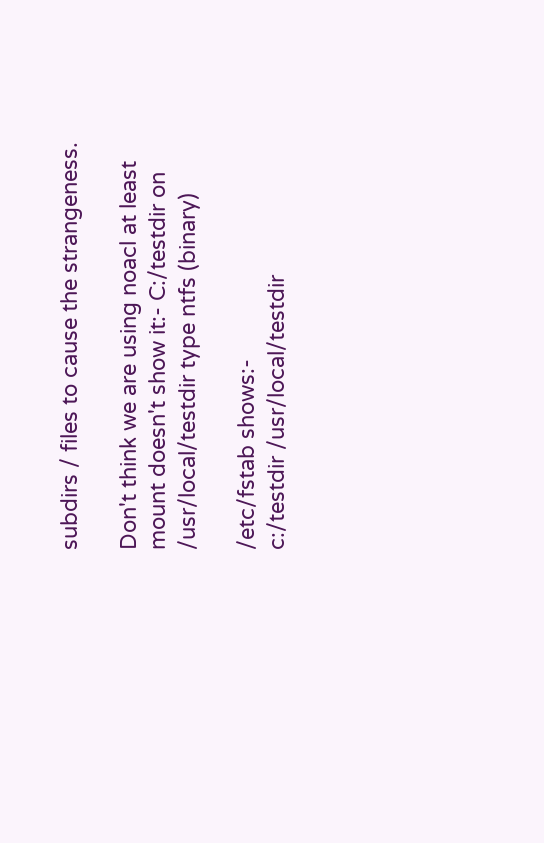subdirs / files to cause the strangeness.

Don't think we are using noacl at least mount doesn't show it:- C:/testdir on /usr/local/testdir type ntfs (binary)

/etc/fstab shows:-
c:/testdir /usr/local/testdir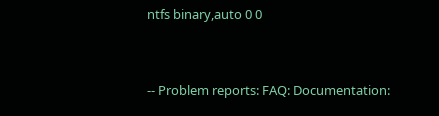ntfs binary,auto 0 0


-- Problem reports: FAQ: Documentation: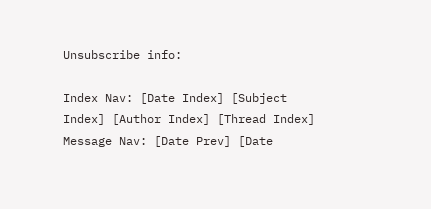Unsubscribe info:

Index Nav: [Date Index] [Subject Index] [Author Index] [Thread Index]
Message Nav: [Date Prev] [Date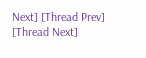Next] [Thread Prev] [Thread Next]